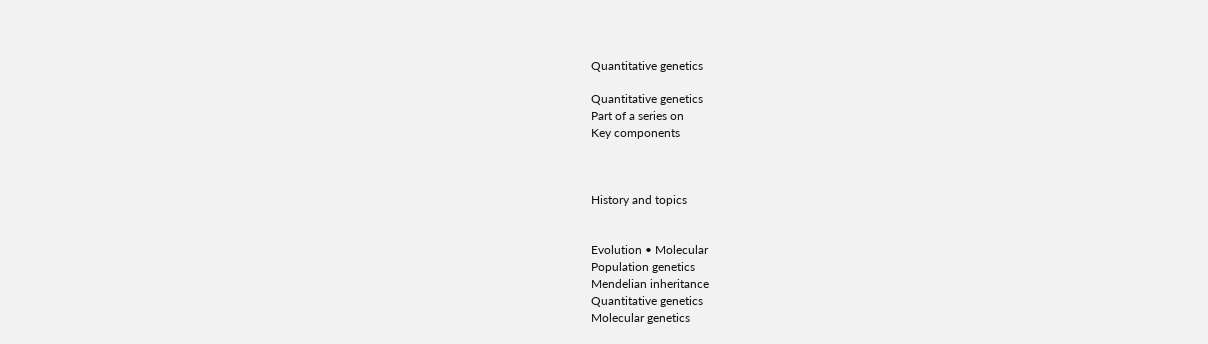Quantitative genetics

Quantitative genetics
Part of a series on
Key components



History and topics


Evolution • Molecular
Population genetics
Mendelian inheritance
Quantitative genetics
Molecular genetics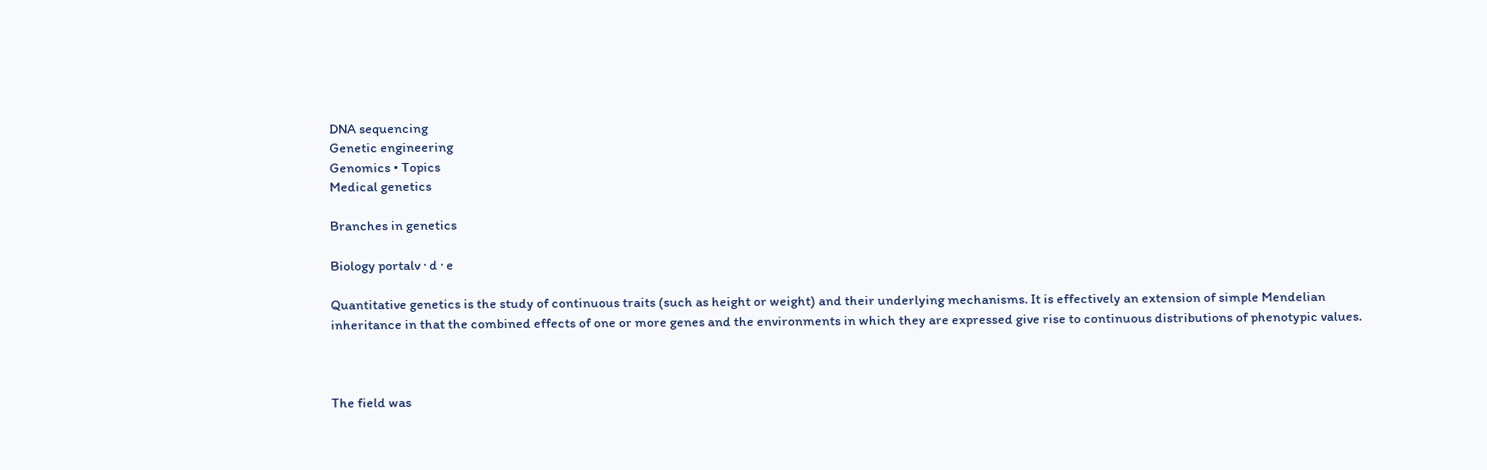DNA sequencing
Genetic engineering
Genomics • Topics
Medical genetics

Branches in genetics

Biology portalv · d · e

Quantitative genetics is the study of continuous traits (such as height or weight) and their underlying mechanisms. It is effectively an extension of simple Mendelian inheritance in that the combined effects of one or more genes and the environments in which they are expressed give rise to continuous distributions of phenotypic values.



The field was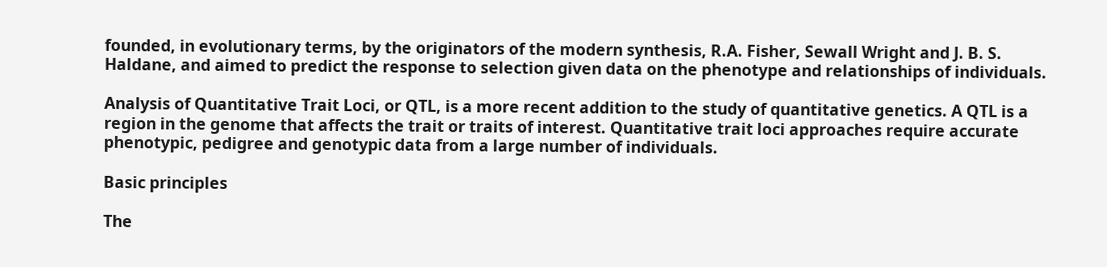founded, in evolutionary terms, by the originators of the modern synthesis, R.A. Fisher, Sewall Wright and J. B. S. Haldane, and aimed to predict the response to selection given data on the phenotype and relationships of individuals.

Analysis of Quantitative Trait Loci, or QTL, is a more recent addition to the study of quantitative genetics. A QTL is a region in the genome that affects the trait or traits of interest. Quantitative trait loci approaches require accurate phenotypic, pedigree and genotypic data from a large number of individuals.

Basic principles

The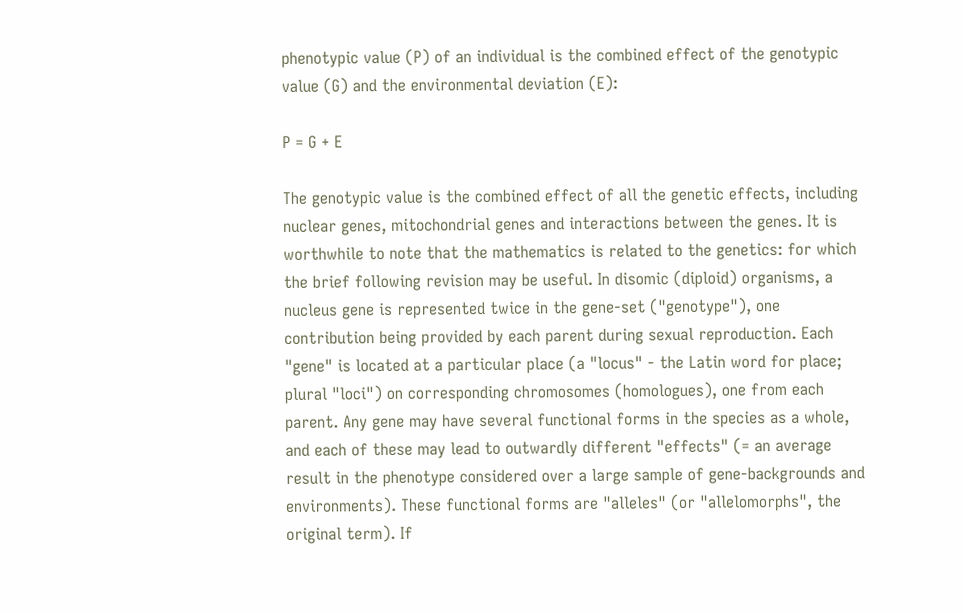phenotypic value (P) of an individual is the combined effect of the genotypic value (G) and the environmental deviation (E):

P = G + E

The genotypic value is the combined effect of all the genetic effects, including nuclear genes, mitochondrial genes and interactions between the genes. It is worthwhile to note that the mathematics is related to the genetics: for which the brief following revision may be useful. In disomic (diploid) organisms, a nucleus gene is represented twice in the gene-set ("genotype"), one contribution being provided by each parent during sexual reproduction. Each "gene" is located at a particular place (a "locus" - the Latin word for place; plural "loci") on corresponding chromosomes (homologues), one from each parent. Any gene may have several functional forms in the species as a whole, and each of these may lead to outwardly different "effects" (= an average result in the phenotype considered over a large sample of gene-backgrounds and environments). These functional forms are "alleles" (or "allelomorphs", the original term). If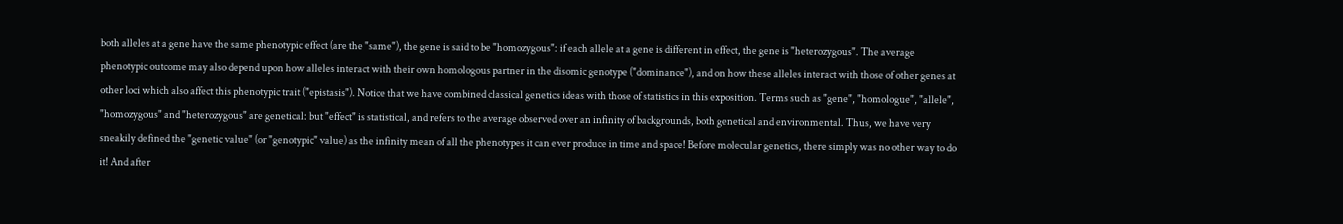both alleles at a gene have the same phenotypic effect (are the "same"), the gene is said to be "homozygous": if each allele at a gene is different in effect, the gene is "heterozygous". The average phenotypic outcome may also depend upon how alleles interact with their own homologous partner in the disomic genotype ("dominance"), and on how these alleles interact with those of other genes at other loci which also affect this phenotypic trait ("epistasis"). Notice that we have combined classical genetics ideas with those of statistics in this exposition. Terms such as "gene", "homologue", "allele", "homozygous" and "heterozygous" are genetical: but "effect" is statistical, and refers to the average observed over an infinity of backgrounds, both genetical and environmental. Thus, we have very sneakily defined the "genetic value" (or "genotypic" value) as the infinity mean of all the phenotypes it can ever produce in time and space! Before molecular genetics, there simply was no other way to do it! And after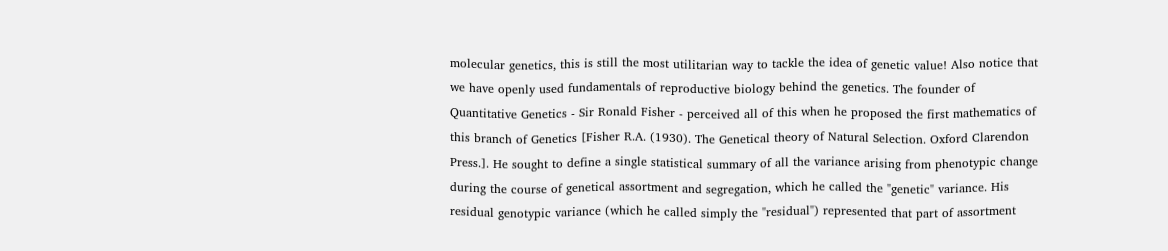molecular genetics, this is still the most utilitarian way to tackle the idea of genetic value! Also notice that we have openly used fundamentals of reproductive biology behind the genetics. The founder of Quantitative Genetics - Sir Ronald Fisher - perceived all of this when he proposed the first mathematics of this branch of Genetics [Fisher R.A. (1930). The Genetical theory of Natural Selection. Oxford Clarendon Press.]. He sought to define a single statistical summary of all the variance arising from phenotypic change during the course of genetical assortment and segregation, which he called the "genetic" variance. His residual genotypic variance (which he called simply the "residual") represented that part of assortment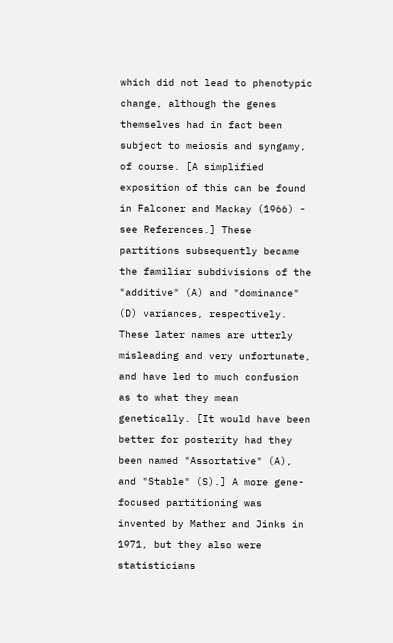which did not lead to phenotypic change, although the genes themselves had in fact been subject to meiosis and syngamy, of course. [A simplified exposition of this can be found in Falconer and Mackay (1966) - see References.] These partitions subsequently became the familiar subdivisions of the "additive" (A) and "dominance" (D) variances, respectively. These later names are utterly misleading and very unfortunate, and have led to much confusion as to what they mean genetically. [It would have been better for posterity had they been named "Assortative" (A), and "Stable" (S).] A more gene-focused partitioning was invented by Mather and Jinks in 1971, but they also were statisticians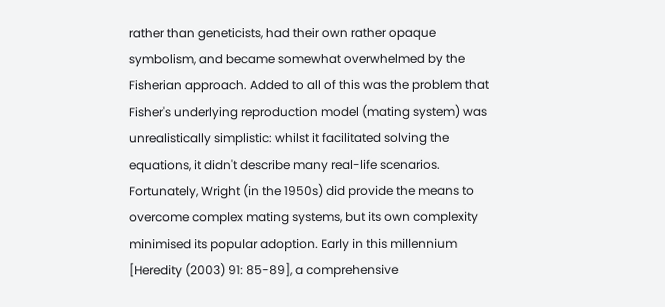rather than geneticists, had their own rather opaque symbolism, and became somewhat overwhelmed by the Fisherian approach. Added to all of this was the problem that Fisher's underlying reproduction model (mating system) was unrealistically simplistic: whilst it facilitated solving the equations, it didn't describe many real-life scenarios. Fortunately, Wright (in the 1950s) did provide the means to overcome complex mating systems, but its own complexity minimised its popular adoption. Early in this millennium [Heredity (2003) 91: 85-89], a comprehensive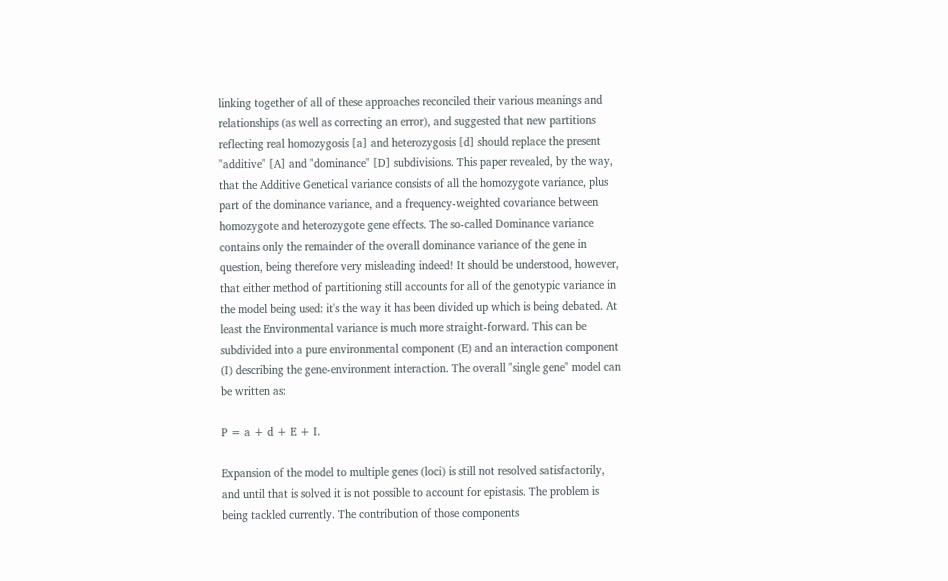linking together of all of these approaches reconciled their various meanings and relationships (as well as correcting an error), and suggested that new partitions reflecting real homozygosis [a] and heterozygosis [d] should replace the present "additive" [A] and "dominance" [D] subdivisions. This paper revealed, by the way, that the Additive Genetical variance consists of all the homozygote variance, plus part of the dominance variance, and a frequency-weighted covariance between homozygote and heterozygote gene effects. The so-called Dominance variance contains only the remainder of the overall dominance variance of the gene in question, being therefore very misleading indeed! It should be understood, however, that either method of partitioning still accounts for all of the genotypic variance in the model being used: it's the way it has been divided up which is being debated. At least the Environmental variance is much more straight-forward. This can be subdivided into a pure environmental component (E) and an interaction component (I) describing the gene-environment interaction. The overall "single gene" model can be written as:

P = a + d + E + I.

Expansion of the model to multiple genes (loci) is still not resolved satisfactorily, and until that is solved it is not possible to account for epistasis. The problem is being tackled currently. The contribution of those components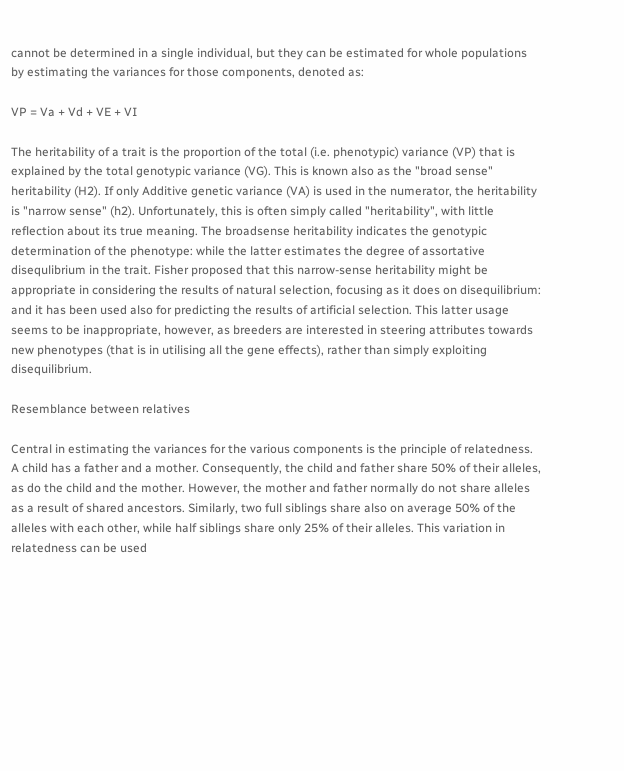cannot be determined in a single individual, but they can be estimated for whole populations by estimating the variances for those components, denoted as:

VP = Va + Vd + VE + VI

The heritability of a trait is the proportion of the total (i.e. phenotypic) variance (VP) that is explained by the total genotypic variance (VG). This is known also as the "broad sense" heritability (H2). If only Additive genetic variance (VA) is used in the numerator, the heritability is "narrow sense" (h2). Unfortunately, this is often simply called "heritability", with little reflection about its true meaning. The broadsense heritability indicates the genotypic determination of the phenotype: while the latter estimates the degree of assortative disequlibrium in the trait. Fisher proposed that this narrow-sense heritability might be appropriate in considering the results of natural selection, focusing as it does on disequilibrium: and it has been used also for predicting the results of artificial selection. This latter usage seems to be inappropriate, however, as breeders are interested in steering attributes towards new phenotypes (that is in utilising all the gene effects), rather than simply exploiting disequilibrium.

Resemblance between relatives

Central in estimating the variances for the various components is the principle of relatedness. A child has a father and a mother. Consequently, the child and father share 50% of their alleles, as do the child and the mother. However, the mother and father normally do not share alleles as a result of shared ancestors. Similarly, two full siblings share also on average 50% of the alleles with each other, while half siblings share only 25% of their alleles. This variation in relatedness can be used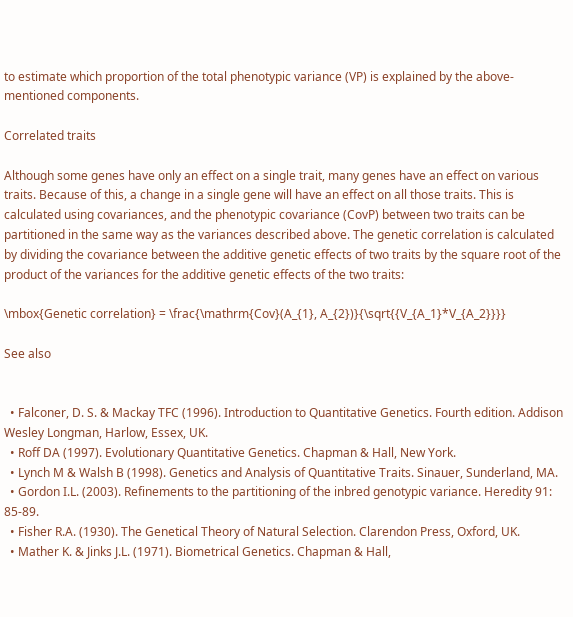to estimate which proportion of the total phenotypic variance (VP) is explained by the above-mentioned components.

Correlated traits

Although some genes have only an effect on a single trait, many genes have an effect on various traits. Because of this, a change in a single gene will have an effect on all those traits. This is calculated using covariances, and the phenotypic covariance (CovP) between two traits can be partitioned in the same way as the variances described above. The genetic correlation is calculated by dividing the covariance between the additive genetic effects of two traits by the square root of the product of the variances for the additive genetic effects of the two traits:

\mbox{Genetic correlation} = \frac{\mathrm{Cov}(A_{1}, A_{2})}{\sqrt{{V_{A_1}*V_{A_2}}}}

See also


  • Falconer, D. S. & Mackay TFC (1996). Introduction to Quantitative Genetics. Fourth edition. Addison Wesley Longman, Harlow, Essex, UK.
  • Roff DA (1997). Evolutionary Quantitative Genetics. Chapman & Hall, New York.
  • Lynch M & Walsh B (1998). Genetics and Analysis of Quantitative Traits. Sinauer, Sunderland, MA.
  • Gordon I.L. (2003). Refinements to the partitioning of the inbred genotypic variance. Heredity 91: 85-89.
  • Fisher R.A. (1930). The Genetical Theory of Natural Selection. Clarendon Press, Oxford, UK.
  • Mather K. & Jinks J.L. (1971). Biometrical Genetics. Chapman & Hall,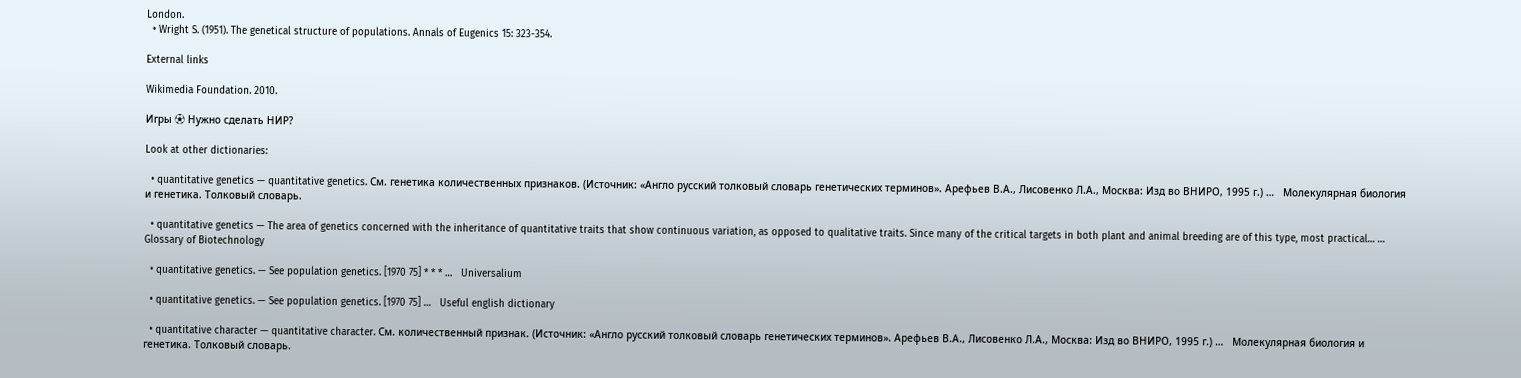London.
  • Wright S. (1951). The genetical structure of populations. Annals of Eugenics 15: 323-354.

External links

Wikimedia Foundation. 2010.

Игры ⚽ Нужно сделать НИР?

Look at other dictionaries:

  • quantitative genetics — quantitative genetics. См. генетика количественных признаков. (Источник: «Англо русский толковый словарь генетических терминов». Арефьев В.А., Лисовенко Л.А., Москва: Изд во ВНИРО, 1995 г.) …   Молекулярная биология и генетика. Толковый словарь.

  • quantitative genetics — The area of genetics concerned with the inheritance of quantitative traits that show continuous variation, as opposed to qualitative traits. Since many of the critical targets in both plant and animal breeding are of this type, most practical… …   Glossary of Biotechnology

  • quantitative genetics. — See population genetics. [1970 75] * * * …   Universalium

  • quantitative genetics. — See population genetics. [1970 75] …   Useful english dictionary

  • quantitative character — quantitative character. См. количественный признак. (Источник: «Англо русский толковый словарь генетических терминов». Арефьев В.А., Лисовенко Л.А., Москва: Изд во ВНИРО, 1995 г.) …   Молекулярная биология и генетика. Толковый словарь.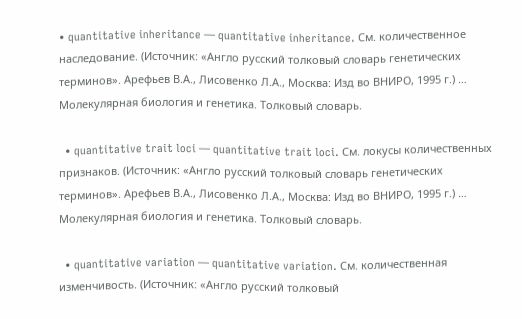• quantitative inheritance — quantitative inheritance. См. количественное наследование. (Источник: «Англо русский толковый словарь генетических терминов». Арефьев В.А., Лисовенко Л.А., Москва: Изд во ВНИРО, 1995 г.) …   Молекулярная биология и генетика. Толковый словарь.

  • quantitative trait loci — quantitative trait loci. См. локусы количественных признаков. (Источник: «Англо русский толковый словарь генетических терминов». Арефьев В.А., Лисовенко Л.А., Москва: Изд во ВНИРО, 1995 г.) …   Молекулярная биология и генетика. Толковый словарь.

  • quantitative variation — quantitative variation. См. количественная изменчивость. (Источник: «Англо русский толковый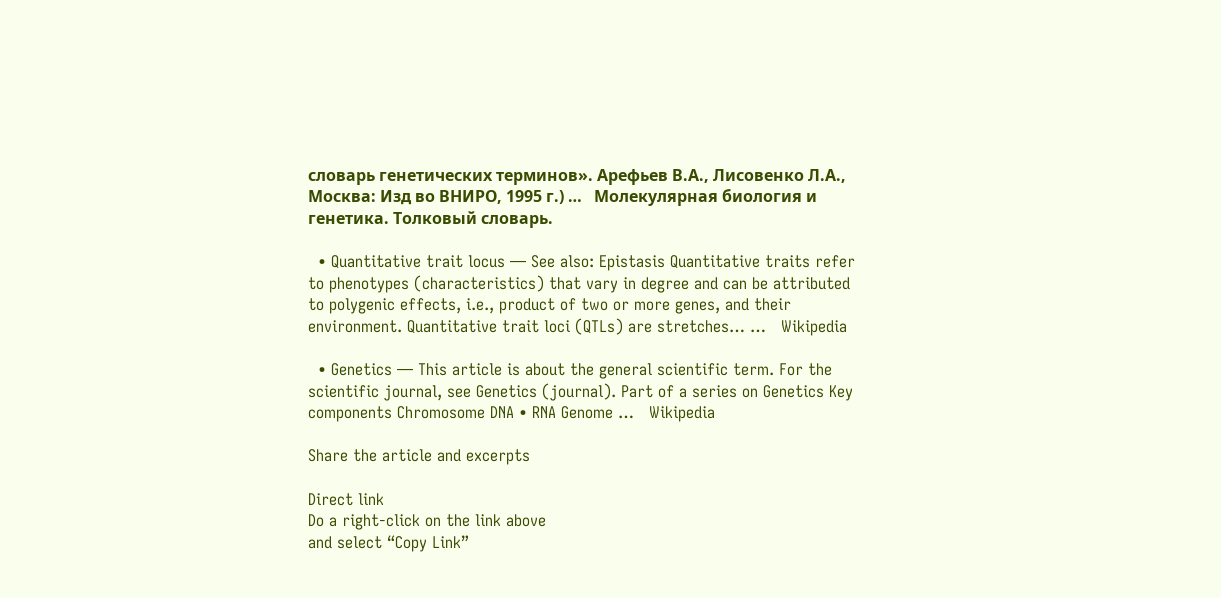словарь генетических терминов». Арефьев В.А., Лисовенко Л.А., Москва: Изд во ВНИРО, 1995 г.) …   Молекулярная биология и генетика. Толковый словарь.

  • Quantitative trait locus — See also: Epistasis Quantitative traits refer to phenotypes (characteristics) that vary in degree and can be attributed to polygenic effects, i.e., product of two or more genes, and their environment. Quantitative trait loci (QTLs) are stretches… …   Wikipedia

  • Genetics — This article is about the general scientific term. For the scientific journal, see Genetics (journal). Part of a series on Genetics Key components Chromosome DNA • RNA Genome …   Wikipedia

Share the article and excerpts

Direct link
Do a right-click on the link above
and select “Copy Link”